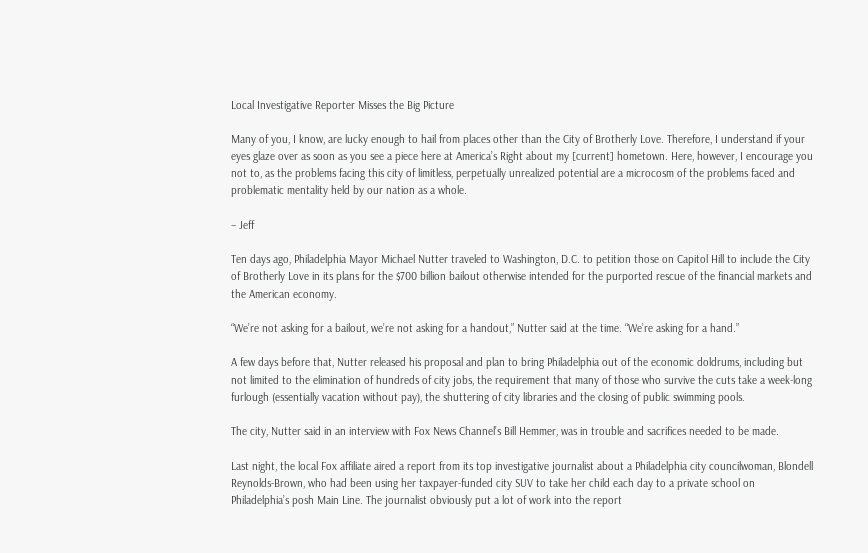Local Investigative Reporter Misses the Big Picture

Many of you, I know, are lucky enough to hail from places other than the City of Brotherly Love. Therefore, I understand if your eyes glaze over as soon as you see a piece here at America’s Right about my [current] hometown. Here, however, I encourage you not to, as the problems facing this city of limitless, perpetually unrealized potential are a microcosm of the problems faced and problematic mentality held by our nation as a whole.

– Jeff

Ten days ago, Philadelphia Mayor Michael Nutter traveled to Washington, D.C. to petition those on Capitol Hill to include the City of Brotherly Love in its plans for the $700 billion bailout otherwise intended for the purported rescue of the financial markets and the American economy.

“We’re not asking for a bailout, we’re not asking for a handout,” Nutter said at the time. “We’re asking for a hand.”

A few days before that, Nutter released his proposal and plan to bring Philadelphia out of the economic doldrums, including but not limited to the elimination of hundreds of city jobs, the requirement that many of those who survive the cuts take a week-long furlough (essentially vacation without pay), the shuttering of city libraries and the closing of public swimming pools.

The city, Nutter said in an interview with Fox News Channel’s Bill Hemmer, was in trouble and sacrifices needed to be made.

Last night, the local Fox affiliate aired a report from its top investigative journalist about a Philadelphia city councilwoman, Blondell Reynolds-Brown, who had been using her taxpayer-funded city SUV to take her child each day to a private school on Philadelphia’s posh Main Line. The journalist obviously put a lot of work into the report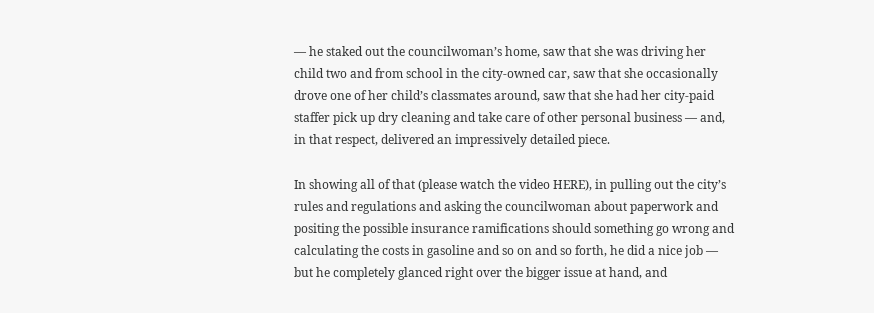— he staked out the councilwoman’s home, saw that she was driving her child two and from school in the city-owned car, saw that she occasionally drove one of her child’s classmates around, saw that she had her city-paid staffer pick up dry cleaning and take care of other personal business — and, in that respect, delivered an impressively detailed piece.

In showing all of that (please watch the video HERE), in pulling out the city’s rules and regulations and asking the councilwoman about paperwork and positing the possible insurance ramifications should something go wrong and calculating the costs in gasoline and so on and so forth, he did a nice job — but he completely glanced right over the bigger issue at hand, and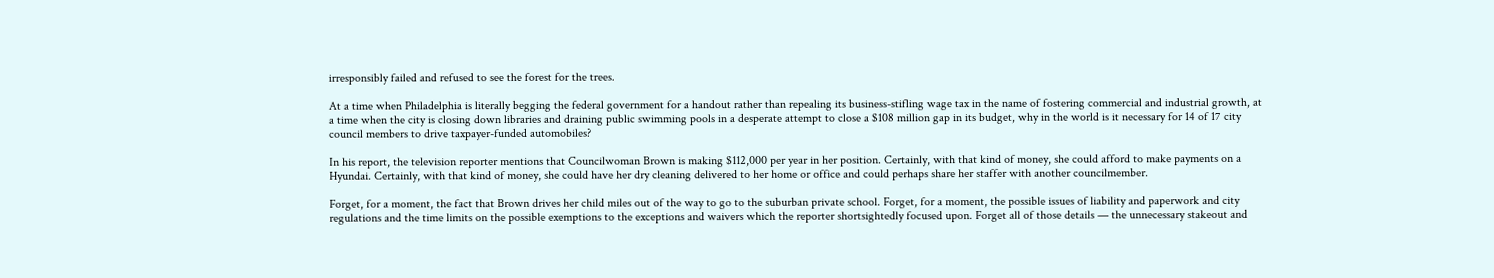irresponsibly failed and refused to see the forest for the trees.

At a time when Philadelphia is literally begging the federal government for a handout rather than repealing its business-stifling wage tax in the name of fostering commercial and industrial growth, at a time when the city is closing down libraries and draining public swimming pools in a desperate attempt to close a $108 million gap in its budget, why in the world is it necessary for 14 of 17 city council members to drive taxpayer-funded automobiles?

In his report, the television reporter mentions that Councilwoman Brown is making $112,000 per year in her position. Certainly, with that kind of money, she could afford to make payments on a Hyundai. Certainly, with that kind of money, she could have her dry cleaning delivered to her home or office and could perhaps share her staffer with another councilmember.

Forget, for a moment, the fact that Brown drives her child miles out of the way to go to the suburban private school. Forget, for a moment, the possible issues of liability and paperwork and city regulations and the time limits on the possible exemptions to the exceptions and waivers which the reporter shortsightedly focused upon. Forget all of those details — the unnecessary stakeout and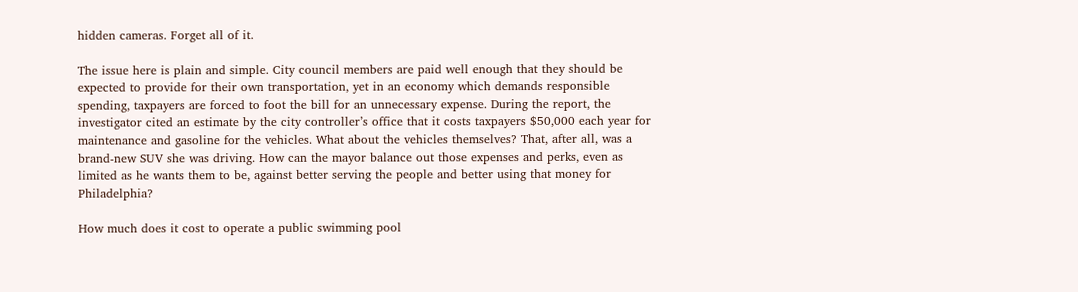hidden cameras. Forget all of it.

The issue here is plain and simple. City council members are paid well enough that they should be expected to provide for their own transportation, yet in an economy which demands responsible spending, taxpayers are forced to foot the bill for an unnecessary expense. During the report, the investigator cited an estimate by the city controller’s office that it costs taxpayers $50,000 each year for maintenance and gasoline for the vehicles. What about the vehicles themselves? That, after all, was a brand-new SUV she was driving. How can the mayor balance out those expenses and perks, even as limited as he wants them to be, against better serving the people and better using that money for Philadelphia?

How much does it cost to operate a public swimming pool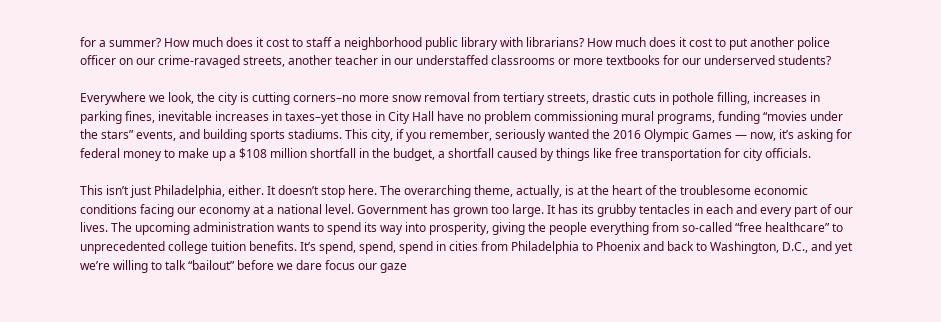for a summer? How much does it cost to staff a neighborhood public library with librarians? How much does it cost to put another police officer on our crime-ravaged streets, another teacher in our understaffed classrooms or more textbooks for our underserved students?

Everywhere we look, the city is cutting corners–no more snow removal from tertiary streets, drastic cuts in pothole filling, increases in parking fines, inevitable increases in taxes–yet those in City Hall have no problem commissioning mural programs, funding “movies under the stars” events, and building sports stadiums. This city, if you remember, seriously wanted the 2016 Olympic Games — now, it’s asking for federal money to make up a $108 million shortfall in the budget, a shortfall caused by things like free transportation for city officials.

This isn’t just Philadelphia, either. It doesn’t stop here. The overarching theme, actually, is at the heart of the troublesome economic conditions facing our economy at a national level. Government has grown too large. It has its grubby tentacles in each and every part of our lives. The upcoming administration wants to spend its way into prosperity, giving the people everything from so-called “free healthcare” to unprecedented college tuition benefits. It’s spend, spend, spend in cities from Philadelphia to Phoenix and back to Washington, D.C., and yet we’re willing to talk “bailout” before we dare focus our gaze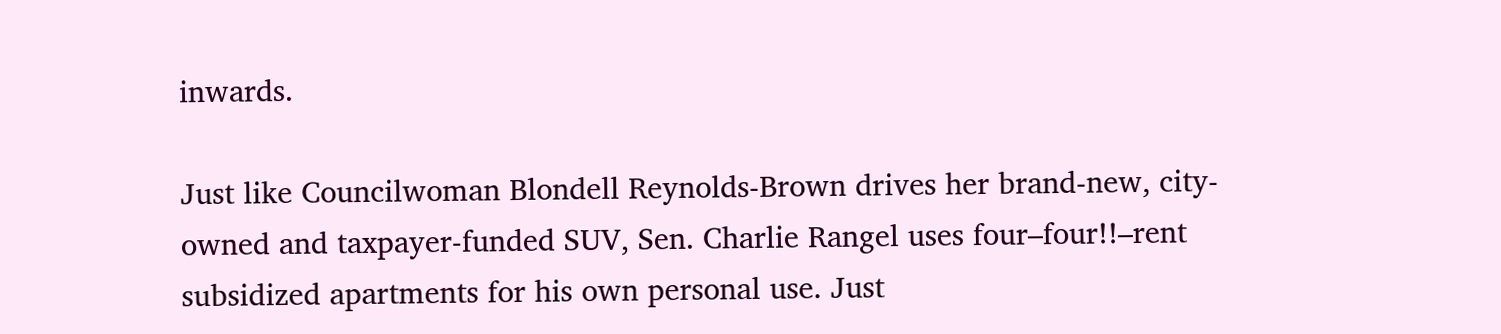inwards.

Just like Councilwoman Blondell Reynolds-Brown drives her brand-new, city-owned and taxpayer-funded SUV, Sen. Charlie Rangel uses four–four!!–rent subsidized apartments for his own personal use. Just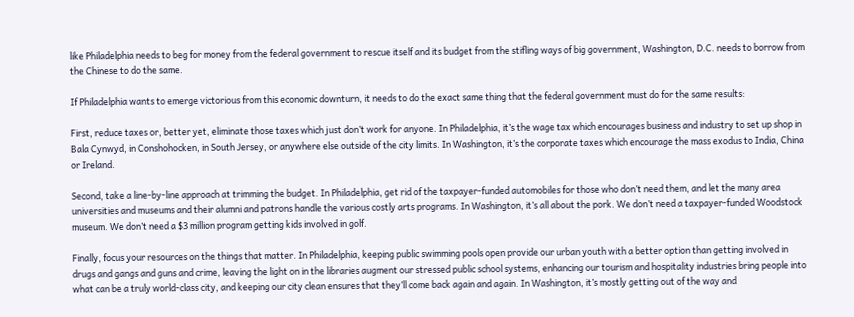like Philadelphia needs to beg for money from the federal government to rescue itself and its budget from the stifling ways of big government, Washington, D.C. needs to borrow from the Chinese to do the same.

If Philadelphia wants to emerge victorious from this economic downturn, it needs to do the exact same thing that the federal government must do for the same results:

First, reduce taxes or, better yet, eliminate those taxes which just don’t work for anyone. In Philadelphia, it’s the wage tax which encourages business and industry to set up shop in Bala Cynwyd, in Conshohocken, in South Jersey, or anywhere else outside of the city limits. In Washington, it’s the corporate taxes which encourage the mass exodus to India, China or Ireland.

Second, take a line-by-line approach at trimming the budget. In Philadelphia, get rid of the taxpayer-funded automobiles for those who don’t need them, and let the many area universities and museums and their alumni and patrons handle the various costly arts programs. In Washington, it’s all about the pork. We don’t need a taxpayer-funded Woodstock museum. We don’t need a $3 million program getting kids involved in golf.

Finally, focus your resources on the things that matter. In Philadelphia, keeping public swimming pools open provide our urban youth with a better option than getting involved in drugs and gangs and guns and crime, leaving the light on in the libraries augment our stressed public school systems, enhancing our tourism and hospitality industries bring people into what can be a truly world-class city, and keeping our city clean ensures that they’ll come back again and again. In Washington, it’s mostly getting out of the way and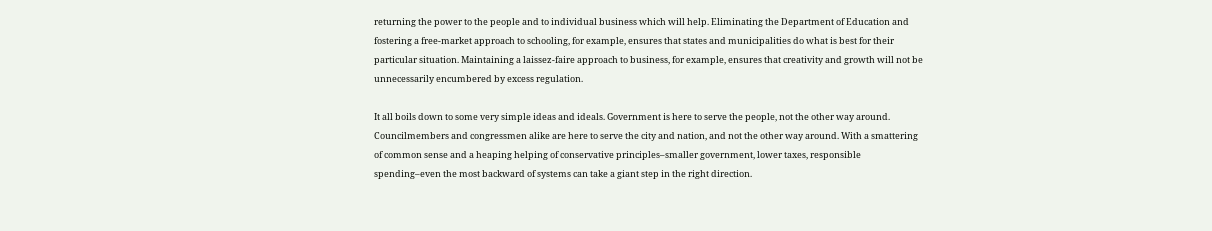returning the power to the people and to individual business which will help. Eliminating the Department of Education and fostering a free-market approach to schooling, for example, ensures that states and municipalities do what is best for their particular situation. Maintaining a laissez-faire approach to business, for example, ensures that creativity and growth will not be unnecessarily encumbered by excess regulation.

It all boils down to some very simple ideas and ideals. Government is here to serve the people, not the other way around. Councilmembers and congressmen alike are here to serve the city and nation, and not the other way around. With a smattering of common sense and a heaping helping of conservative principles–smaller government, lower taxes, responsible spending–even the most backward of systems can take a giant step in the right direction.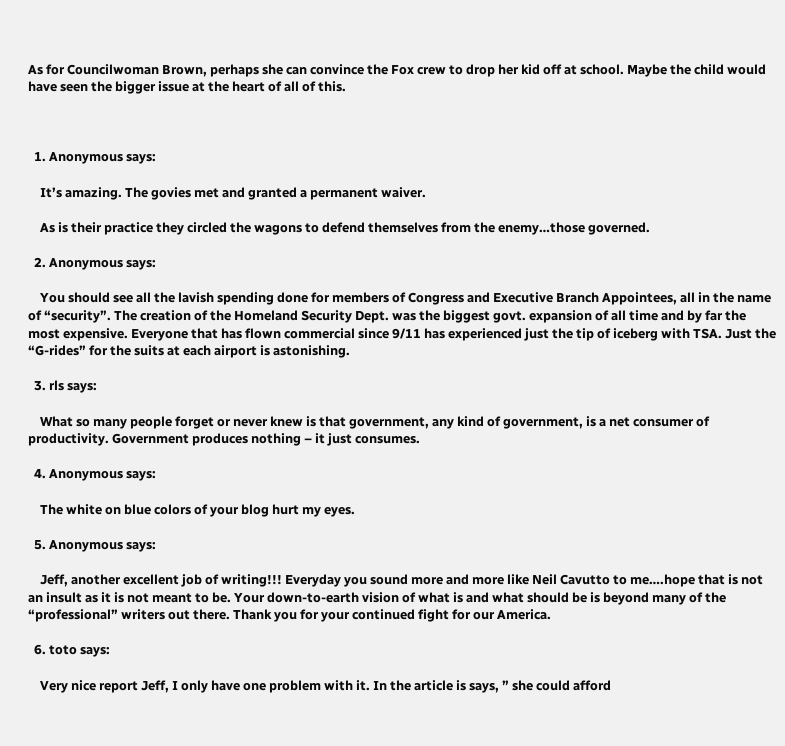As for Councilwoman Brown, perhaps she can convince the Fox crew to drop her kid off at school. Maybe the child would have seen the bigger issue at the heart of all of this.



  1. Anonymous says:

    It’s amazing. The govies met and granted a permanent waiver.

    As is their practice they circled the wagons to defend themselves from the enemy…those governed.

  2. Anonymous says:

    You should see all the lavish spending done for members of Congress and Executive Branch Appointees, all in the name of “security”. The creation of the Homeland Security Dept. was the biggest govt. expansion of all time and by far the most expensive. Everyone that has flown commercial since 9/11 has experienced just the tip of iceberg with TSA. Just the “G-rides” for the suits at each airport is astonishing.

  3. rls says:

    What so many people forget or never knew is that government, any kind of government, is a net consumer of productivity. Government produces nothing – it just consumes.

  4. Anonymous says:

    The white on blue colors of your blog hurt my eyes.

  5. Anonymous says:

    Jeff, another excellent job of writing!!! Everyday you sound more and more like Neil Cavutto to me….hope that is not an insult as it is not meant to be. Your down-to-earth vision of what is and what should be is beyond many of the “professional” writers out there. Thank you for your continued fight for our America.

  6. toto says:

    Very nice report Jeff, I only have one problem with it. In the article is says, ” she could afford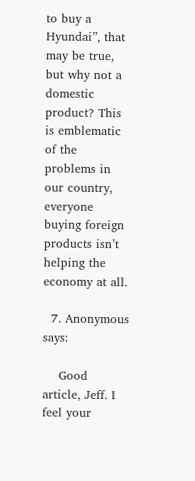to buy a Hyundai”, that may be true, but why not a domestic product? This is emblematic of the problems in our country, everyone buying foreign products isn’t helping the economy at all.

  7. Anonymous says:

    Good article, Jeff. I feel your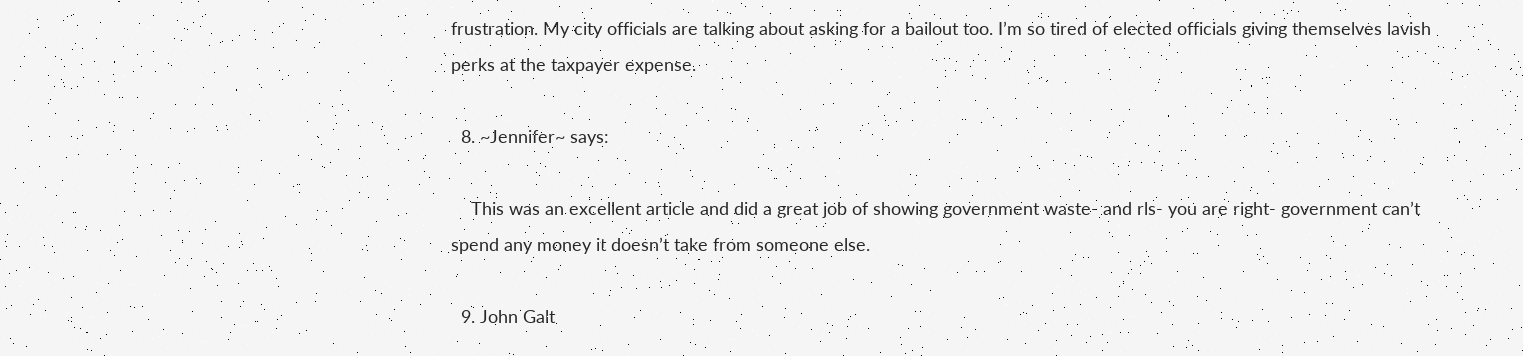frustration. My city officials are talking about asking for a bailout too. I’m so tired of elected officials giving themselves lavish perks at the taxpayer expense.

  8. ~Jennifer~ says:

    This was an excellent article and did a great job of showing government waste- and rls- you are right- government can’t spend any money it doesn’t take from someone else.

  9. John Galt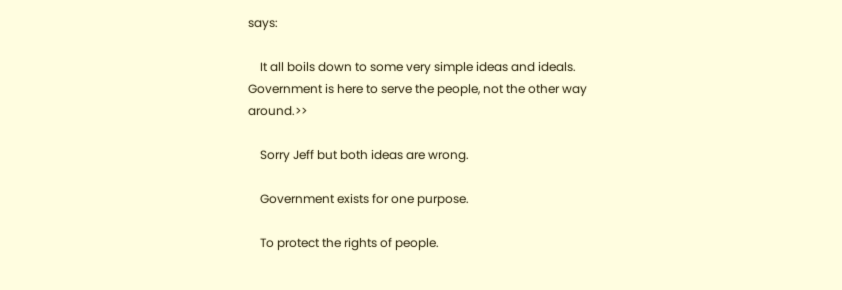says:

    It all boils down to some very simple ideas and ideals. Government is here to serve the people, not the other way around.>>

    Sorry Jeff but both ideas are wrong.

    Government exists for one purpose.

    To protect the rights of people.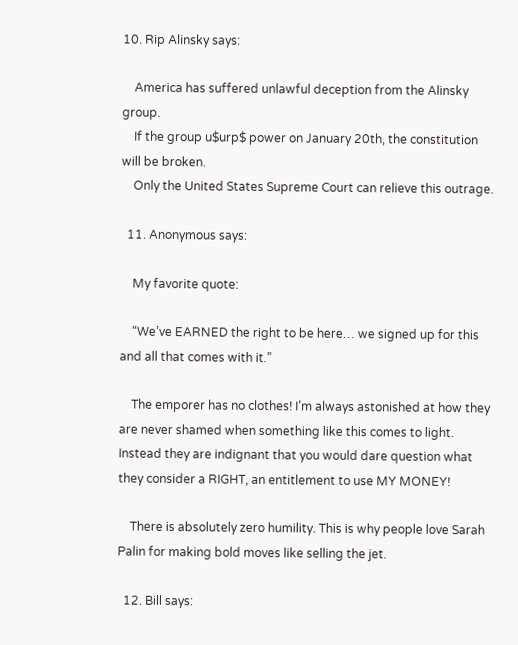10. Rip Alinsky says:

    America has suffered unlawful deception from the Alinsky group.
    If the group u$urp$ power on January 20th, the constitution will be broken.
    Only the United States Supreme Court can relieve this outrage.

  11. Anonymous says:

    My favorite quote:

    “We’ve EARNED the right to be here… we signed up for this and all that comes with it.”

    The emporer has no clothes! I’m always astonished at how they are never shamed when something like this comes to light. Instead they are indignant that you would dare question what they consider a RIGHT, an entitlement to use MY MONEY!

    There is absolutely zero humility. This is why people love Sarah Palin for making bold moves like selling the jet.

  12. Bill says: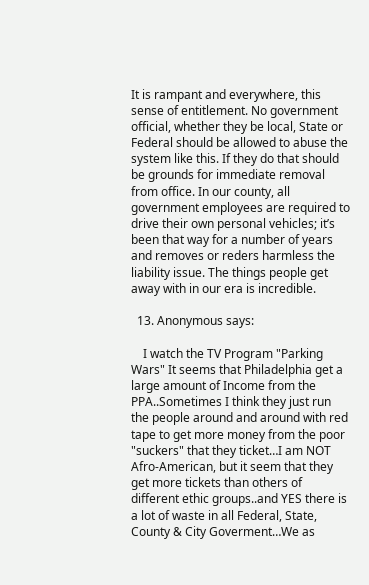It is rampant and everywhere, this sense of entitlement. No government official, whether they be local, State or Federal should be allowed to abuse the system like this. If they do that should be grounds for immediate removal from office. In our county, all government employees are required to drive their own personal vehicles; it’s been that way for a number of years and removes or reders harmless the liability issue. The things people get away with in our era is incredible.

  13. Anonymous says:

    I watch the TV Program "Parking Wars" It seems that Philadelphia get a large amount of Income from the PPA..Sometimes I think they just run the people around and around with red tape to get more money from the poor "suckers" that they ticket…I am NOT Afro-American, but it seem that they get more tickets than others of different ethic groups..and YES there is a lot of waste in all Federal, State, County & City Goverment…We as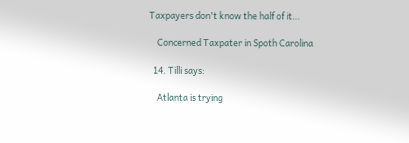Taxpayers don't know the half of it…

    Concerned Taxpater in Spoth Carolina

  14. Tilli says:

    Atlanta is trying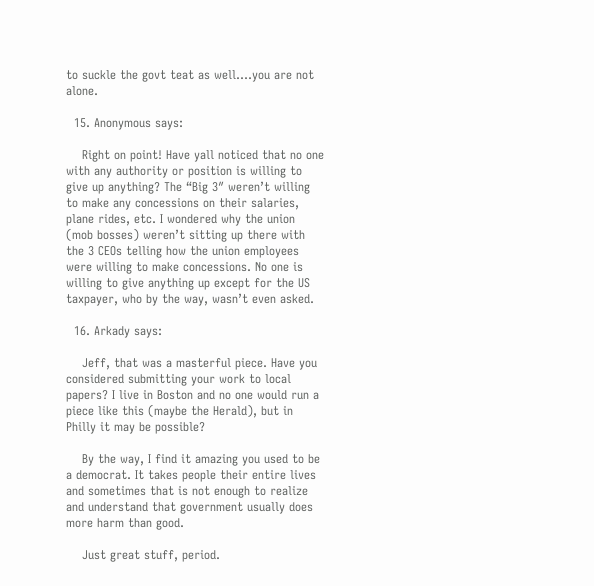to suckle the govt teat as well….you are not alone.

  15. Anonymous says:

    Right on point! Have yall noticed that no one with any authority or position is willing to give up anything? The “Big 3″ weren’t willing to make any concessions on their salaries, plane rides, etc. I wondered why the union (mob bosses) weren’t sitting up there with the 3 CEOs telling how the union employees were willing to make concessions. No one is willing to give anything up except for the US taxpayer, who by the way, wasn’t even asked.

  16. Arkady says:

    Jeff, that was a masterful piece. Have you considered submitting your work to local papers? I live in Boston and no one would run a piece like this (maybe the Herald), but in Philly it may be possible?

    By the way, I find it amazing you used to be a democrat. It takes people their entire lives and sometimes that is not enough to realize and understand that government usually does more harm than good.

    Just great stuff, period.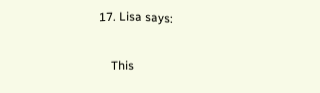17. Lisa says:

    This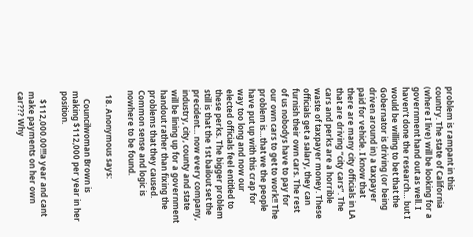problem is rampant in this country. The state of California (where I live) will be looking for a government hand out as well. I haven’t done the research… but I would be willing to bet that the Gobernator is driving (or being driven around in) a taxpayer paid for vehicle. I know that there are many city officials in LA that are driving “city cars”. The cars and perks are a horrible waste of taxpayer money. These officials get a salary, they can furnish their own cars. The rest of us nobodys have to pay for our own cars to get to work!! The problem is…that we the people have put up with this crap for way too long and now our elected officials feel entitled to these perks. The bigger problem still is that the 1st bailout set the precident… now every company, industry, city, county and state will be lining up for a government handout rather than fixing the problems that they caused. Common sense and logic is nowhere to be found.

  18. Anonymous says:

    Councilwoman Brown is making $112,000 per year in her position.

    $112,000.00!!!a year and cant make payments on her own car??? Why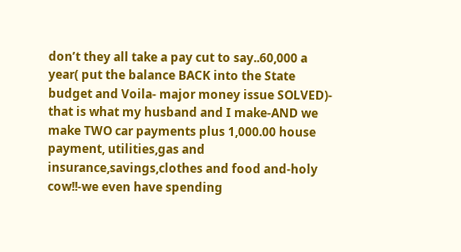don’t they all take a pay cut to say..60,000 a year( put the balance BACK into the State budget and Voila- major money issue SOLVED)- that is what my husband and I make-AND we make TWO car payments plus 1,000.00 house payment, utilities,gas and insurance,savings,clothes and food and-holy cow!!-we even have spending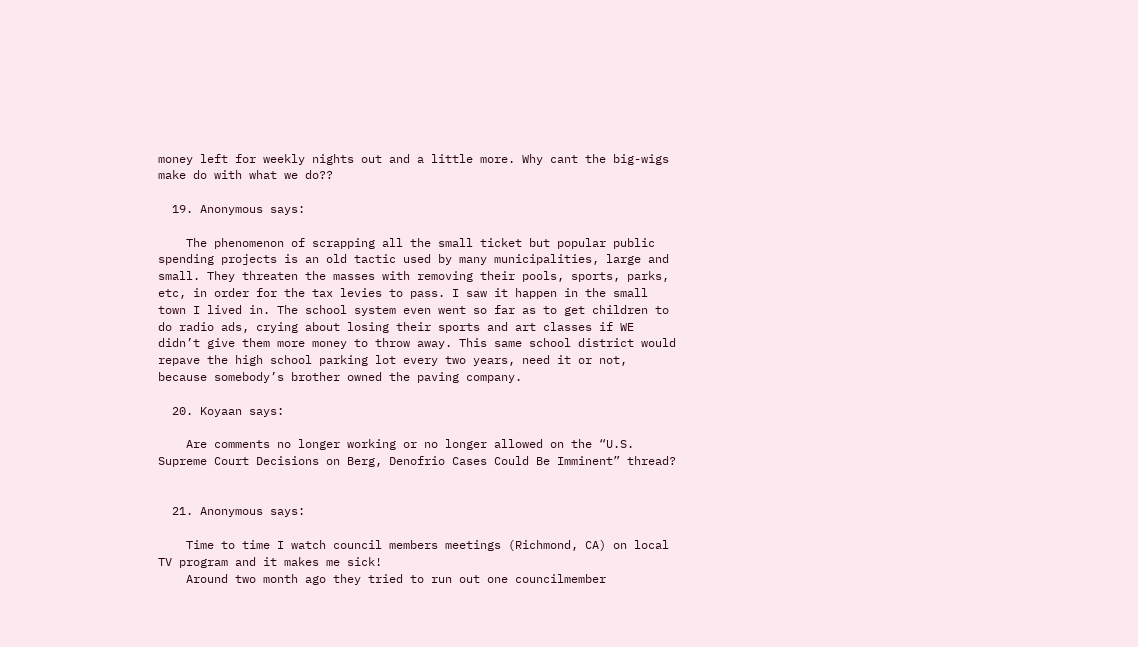money left for weekly nights out and a little more. Why cant the big-wigs make do with what we do??

  19. Anonymous says:

    The phenomenon of scrapping all the small ticket but popular public spending projects is an old tactic used by many municipalities, large and small. They threaten the masses with removing their pools, sports, parks, etc, in order for the tax levies to pass. I saw it happen in the small town I lived in. The school system even went so far as to get children to do radio ads, crying about losing their sports and art classes if WE didn’t give them more money to throw away. This same school district would repave the high school parking lot every two years, need it or not, because somebody’s brother owned the paving company.

  20. Koyaan says:

    Are comments no longer working or no longer allowed on the “U.S. Supreme Court Decisions on Berg, Denofrio Cases Could Be Imminent” thread?


  21. Anonymous says:

    Time to time I watch council members meetings (Richmond, CA) on local TV program and it makes me sick!
    Around two month ago they tried to run out one councilmember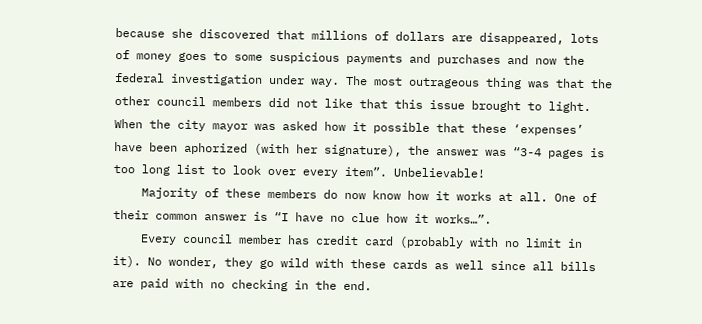because she discovered that millions of dollars are disappeared, lots of money goes to some suspicious payments and purchases and now the federal investigation under way. The most outrageous thing was that the other council members did not like that this issue brought to light. When the city mayor was asked how it possible that these ‘expenses’ have been aphorized (with her signature), the answer was “3-4 pages is too long list to look over every item”. Unbelievable!
    Majority of these members do now know how it works at all. One of their common answer is “I have no clue how it works…”.
    Every council member has credit card (probably with no limit in it). No wonder, they go wild with these cards as well since all bills are paid with no checking in the end.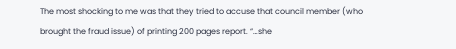The most shocking to me was that they tried to accuse that council member (who brought the fraud issue) of printing 200 pages report. “…she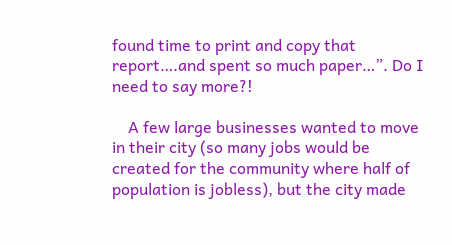found time to print and copy that report….and spent so much paper…”. Do I need to say more?!

    A few large businesses wanted to move in their city (so many jobs would be created for the community where half of population is jobless), but the city made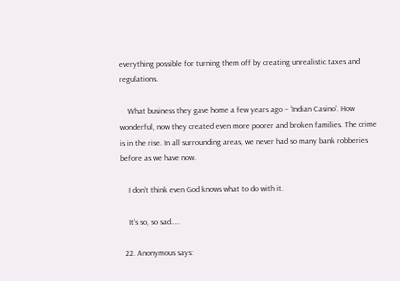everything possible for turning them off by creating unrealistic taxes and regulations.

    What business they gave home a few years ago – ‘Indian Casino’. How wonderful, now they created even more poorer and broken families. The crime is in the rise. In all surrounding areas, we never had so many bank robberies before as we have now.

    I don’t think even God knows what to do with it.

    It’s so, so sad…..

  22. Anonymous says: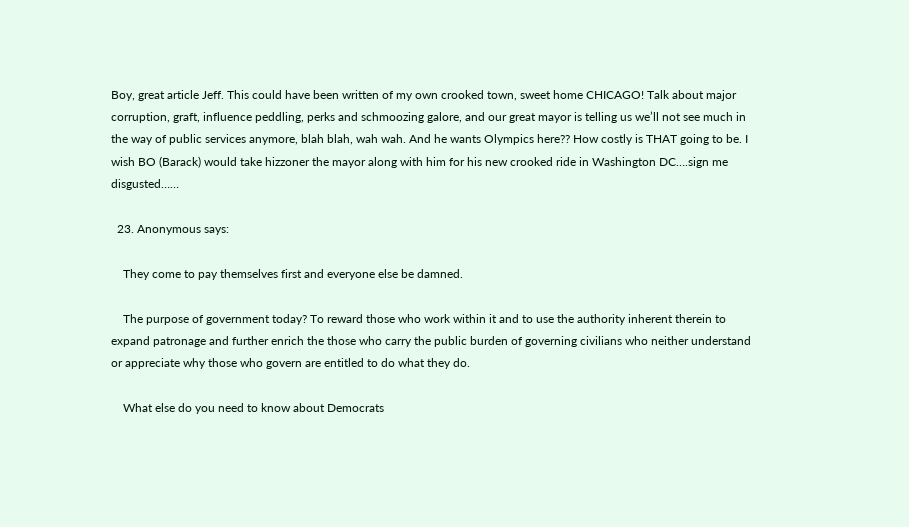Boy, great article Jeff. This could have been written of my own crooked town, sweet home CHICAGO! Talk about major corruption, graft, influence peddling, perks and schmoozing galore, and our great mayor is telling us we’ll not see much in the way of public services anymore, blah blah, wah wah. And he wants Olympics here?? How costly is THAT going to be. I wish BO (Barack) would take hizzoner the mayor along with him for his new crooked ride in Washington DC….sign me disgusted……

  23. Anonymous says:

    They come to pay themselves first and everyone else be damned.

    The purpose of government today? To reward those who work within it and to use the authority inherent therein to expand patronage and further enrich the those who carry the public burden of governing civilians who neither understand or appreciate why those who govern are entitled to do what they do.

    What else do you need to know about Democrats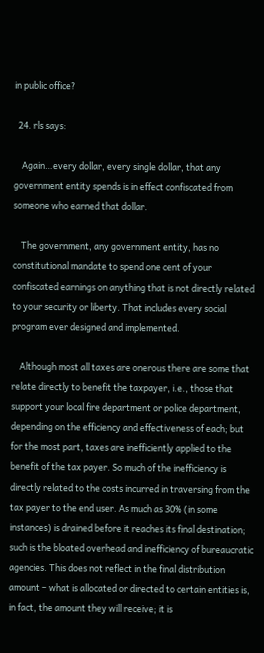in public office?

  24. rls says:

    Again…every dollar, every single dollar, that any government entity spends is in effect confiscated from someone who earned that dollar.

    The government, any government entity, has no constitutional mandate to spend one cent of your confiscated earnings on anything that is not directly related to your security or liberty. That includes every social program ever designed and implemented.

    Although most all taxes are onerous there are some that relate directly to benefit the taxpayer, i.e., those that support your local fire department or police department, depending on the efficiency and effectiveness of each; but for the most part, taxes are inefficiently applied to the benefit of the tax payer. So much of the inefficiency is directly related to the costs incurred in traversing from the tax payer to the end user. As much as 30% (in some instances) is drained before it reaches its final destination; such is the bloated overhead and inefficiency of bureaucratic agencies. This does not reflect in the final distribution amount – what is allocated or directed to certain entities is, in fact, the amount they will receive; it is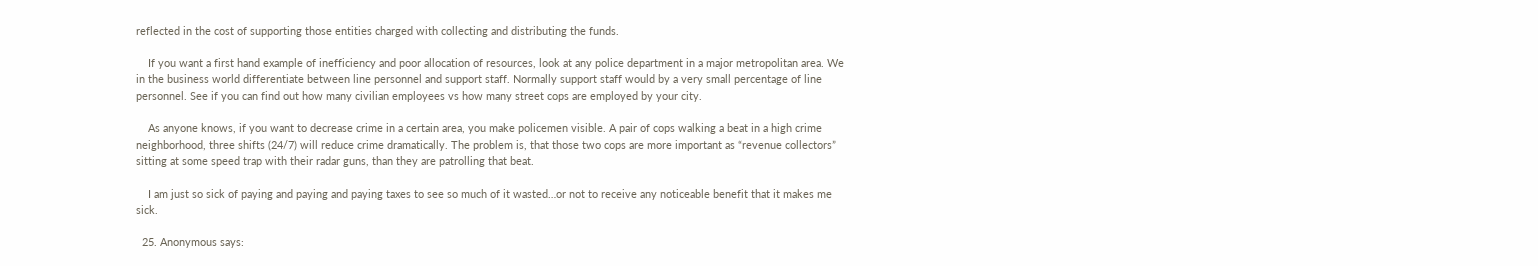reflected in the cost of supporting those entities charged with collecting and distributing the funds.

    If you want a first hand example of inefficiency and poor allocation of resources, look at any police department in a major metropolitan area. We in the business world differentiate between line personnel and support staff. Normally support staff would by a very small percentage of line personnel. See if you can find out how many civilian employees vs how many street cops are employed by your city.

    As anyone knows, if you want to decrease crime in a certain area, you make policemen visible. A pair of cops walking a beat in a high crime neighborhood, three shifts (24/7) will reduce crime dramatically. The problem is, that those two cops are more important as “revenue collectors” sitting at some speed trap with their radar guns, than they are patrolling that beat.

    I am just so sick of paying and paying and paying taxes to see so much of it wasted…or not to receive any noticeable benefit that it makes me sick.

  25. Anonymous says: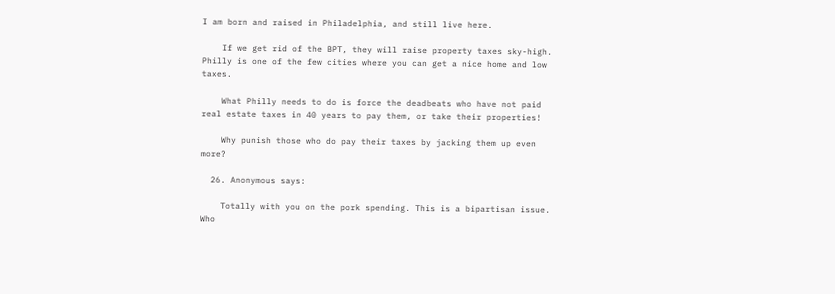I am born and raised in Philadelphia, and still live here.

    If we get rid of the BPT, they will raise property taxes sky-high. Philly is one of the few cities where you can get a nice home and low taxes.

    What Philly needs to do is force the deadbeats who have not paid real estate taxes in 40 years to pay them, or take their properties!

    Why punish those who do pay their taxes by jacking them up even more?

  26. Anonymous says:

    Totally with you on the pork spending. This is a bipartisan issue. Who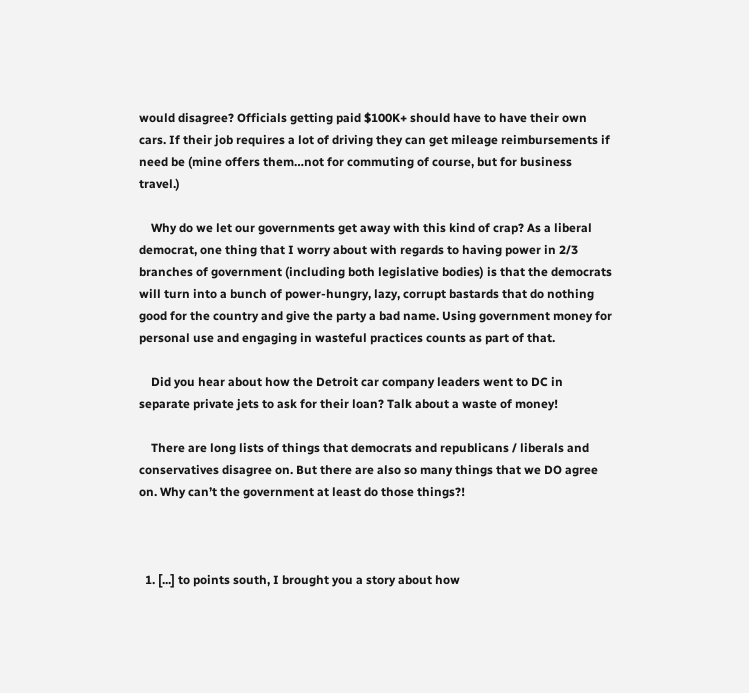would disagree? Officials getting paid $100K+ should have to have their own cars. If their job requires a lot of driving they can get mileage reimbursements if need be (mine offers them…not for commuting of course, but for business travel.)

    Why do we let our governments get away with this kind of crap? As a liberal democrat, one thing that I worry about with regards to having power in 2/3 branches of government (including both legislative bodies) is that the democrats will turn into a bunch of power-hungry, lazy, corrupt bastards that do nothing good for the country and give the party a bad name. Using government money for personal use and engaging in wasteful practices counts as part of that.

    Did you hear about how the Detroit car company leaders went to DC in separate private jets to ask for their loan? Talk about a waste of money!

    There are long lists of things that democrats and republicans / liberals and conservatives disagree on. But there are also so many things that we DO agree on. Why can’t the government at least do those things?!



  1. [...] to points south, I brought you a story about how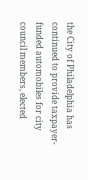the City of Philadelphia has continued to provide taxpayer-funded automobiles for city council members, elected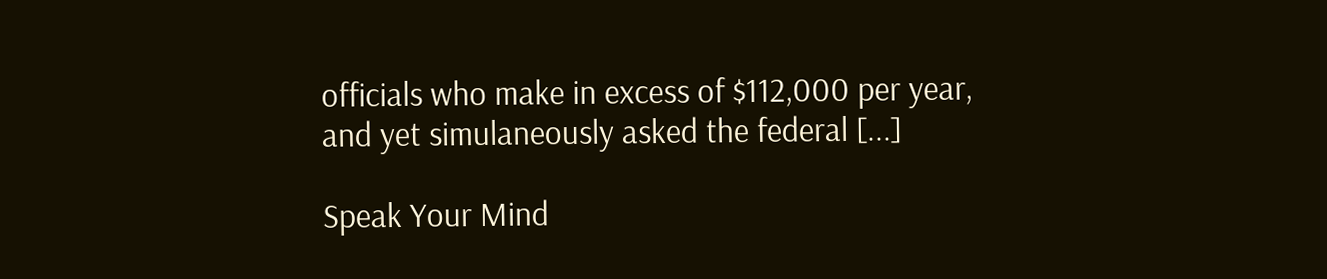officials who make in excess of $112,000 per year, and yet simulaneously asked the federal [...]

Speak Your Mind